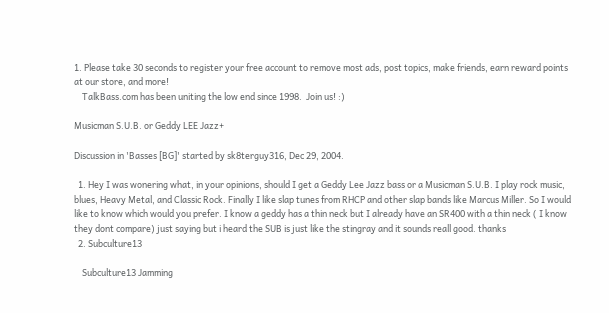1. Please take 30 seconds to register your free account to remove most ads, post topics, make friends, earn reward points at our store, and more!
    TalkBass.com has been uniting the low end since 1998.  Join us! :)

Musicman S.U.B. or Geddy LEE Jazz+

Discussion in 'Basses [BG]' started by sk8terguy316, Dec 29, 2004.

  1. Hey I was wonering what, in your opinions, should I get a Geddy Lee Jazz bass or a Musicman S.U.B. I play rock music, blues, Heavy Metal, and Classic Rock. Finally I like slap tunes from RHCP and other slap bands like Marcus Miller. So I would like to know which would you prefer. I know a geddy has a thin neck but I already have an SR400 with a thin neck ( I know they dont compare) just saying but i heard the SUB is just like the stingray and it sounds reall good. thanks
  2. Subculture13

    Subculture13 Jamming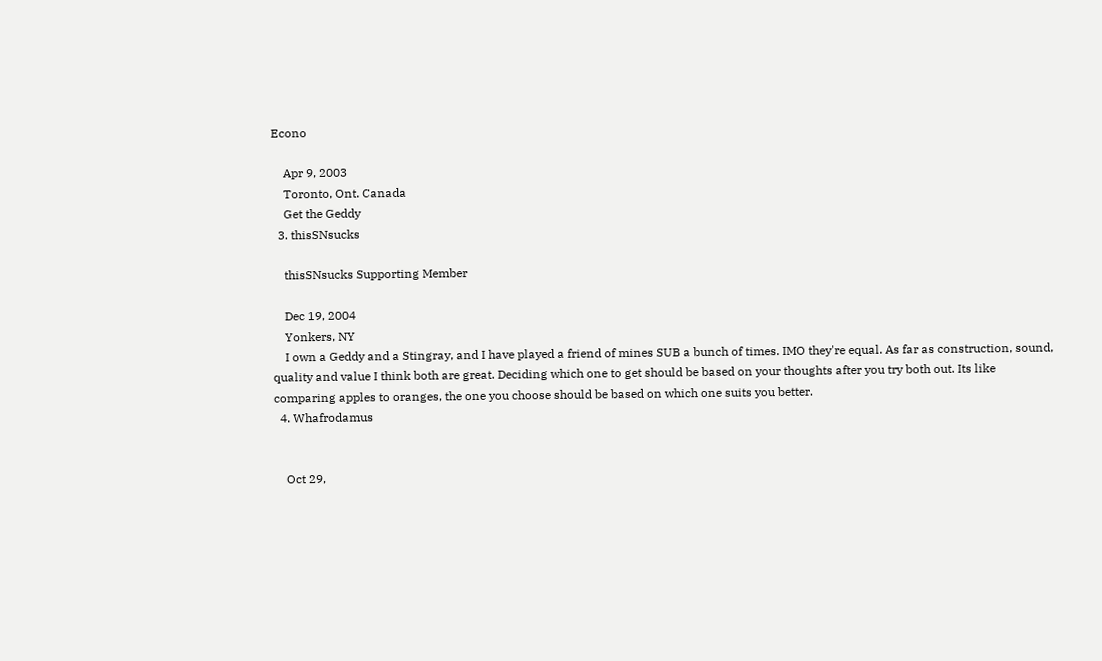Econo

    Apr 9, 2003
    Toronto, Ont. Canada
    Get the Geddy
  3. thisSNsucks

    thisSNsucks Supporting Member

    Dec 19, 2004
    Yonkers, NY
    I own a Geddy and a Stingray, and I have played a friend of mines SUB a bunch of times. IMO they're equal. As far as construction, sound, quality and value I think both are great. Deciding which one to get should be based on your thoughts after you try both out. Its like comparing apples to oranges, the one you choose should be based on which one suits you better.
  4. Whafrodamus


    Oct 29,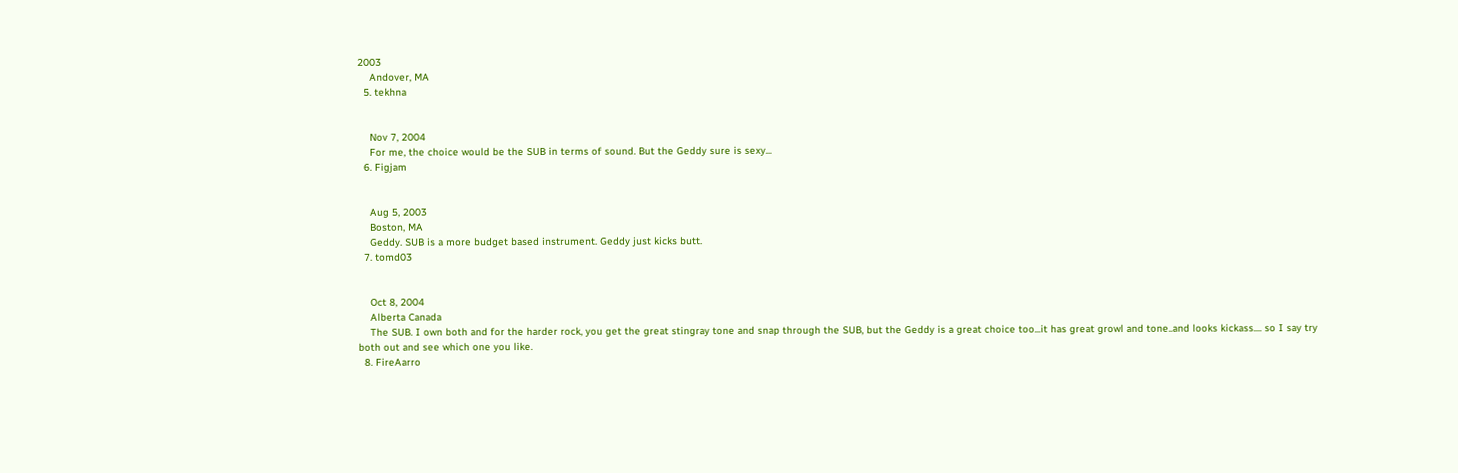2003
    Andover, MA
  5. tekhna


    Nov 7, 2004
    For me, the choice would be the SUB in terms of sound. But the Geddy sure is sexy...
  6. Figjam


    Aug 5, 2003
    Boston, MA
    Geddy. SUB is a more budget based instrument. Geddy just kicks butt.
  7. tomd03


    Oct 8, 2004
    Alberta Canada
    The SUB. I own both and for the harder rock, you get the great stingray tone and snap through the SUB, but the Geddy is a great choice too...it has great growl and tone..and looks kickass.... so I say try both out and see which one you like.
  8. FireAarro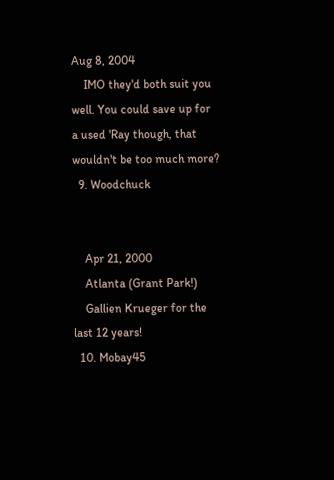Aug 8, 2004
    IMO they'd both suit you well. You could save up for a used 'Ray though, that wouldn't be too much more?
  9. Woodchuck


    Apr 21, 2000
    Atlanta (Grant Park!)
    Gallien Krueger for the last 12 years!
  10. Mobay45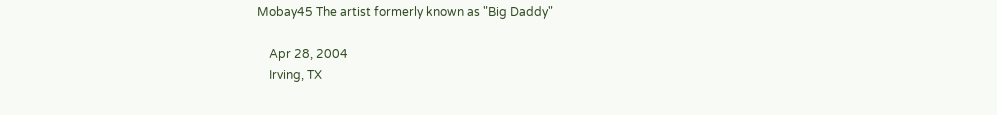Mobay45 The artist formerly known as "Big Daddy"

    Apr 28, 2004
    Irving, TX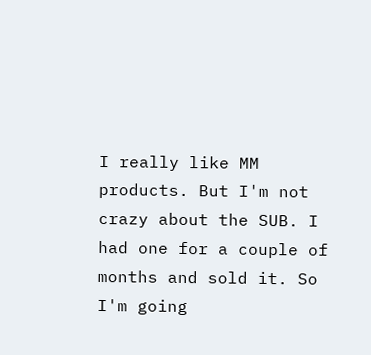I really like MM products. But I'm not crazy about the SUB. I had one for a couple of months and sold it. So I'm going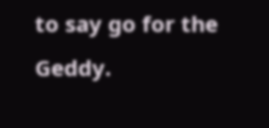to say go for the Geddy.